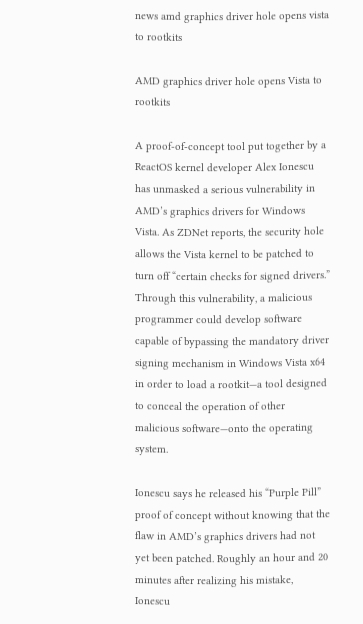news amd graphics driver hole opens vista to rootkits

AMD graphics driver hole opens Vista to rootkits

A proof-of-concept tool put together by a ReactOS kernel developer Alex Ionescu has unmasked a serious vulnerability in AMD’s graphics drivers for Windows Vista. As ZDNet reports, the security hole allows the Vista kernel to be patched to turn off “certain checks for signed drivers.” Through this vulnerability, a malicious programmer could develop software capable of bypassing the mandatory driver signing mechanism in Windows Vista x64 in order to load a rootkit—a tool designed to conceal the operation of other malicious software—onto the operating system.

Ionescu says he released his “Purple Pill” proof of concept without knowing that the flaw in AMD’s graphics drivers had not yet been patched. Roughly an hour and 20 minutes after realizing his mistake, Ionescu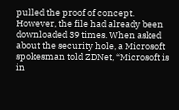pulled the proof of concept. However, the file had already been downloaded 39 times. When asked about the security hole, a Microsoft spokesman told ZDNet, “Microsoft is in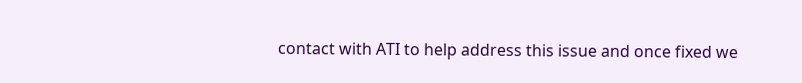contact with ATI to help address this issue and once fixed we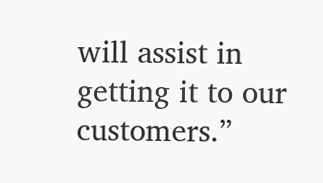will assist in getting it to our customers.”